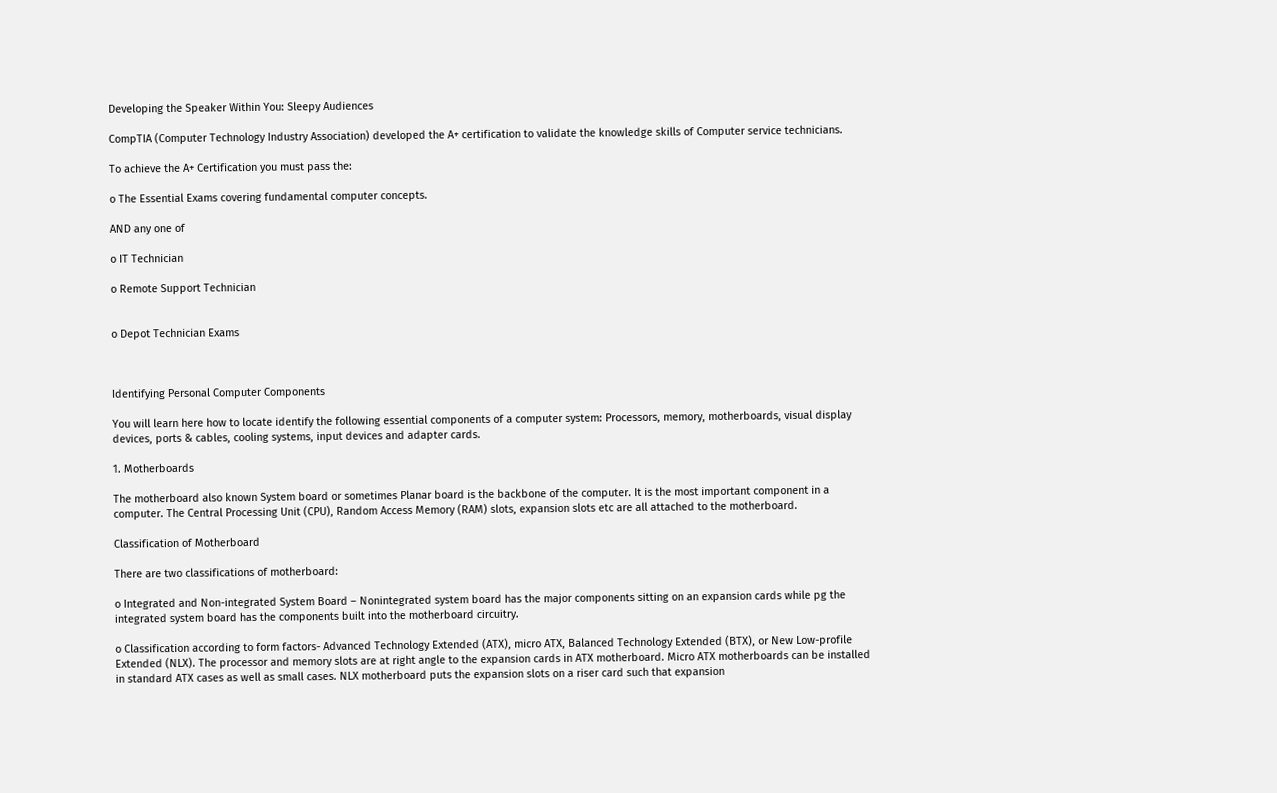Developing the Speaker Within You: Sleepy Audiences

CompTIA (Computer Technology Industry Association) developed the A+ certification to validate the knowledge skills of Computer service technicians.

To achieve the A+ Certification you must pass the:

o The Essential Exams covering fundamental computer concepts.

AND any one of

o IT Technician

o Remote Support Technician


o Depot Technician Exams



Identifying Personal Computer Components

You will learn here how to locate identify the following essential components of a computer system: Processors, memory, motherboards, visual display devices, ports & cables, cooling systems, input devices and adapter cards.

1. Motherboards

The motherboard also known System board or sometimes Planar board is the backbone of the computer. It is the most important component in a computer. The Central Processing Unit (CPU), Random Access Memory (RAM) slots, expansion slots etc are all attached to the motherboard.

Classification of Motherboard

There are two classifications of motherboard:

o Integrated and Non-integrated System Board – Nonintegrated system board has the major components sitting on an expansion cards while pg the integrated system board has the components built into the motherboard circuitry.

o Classification according to form factors- Advanced Technology Extended (ATX), micro ATX, Balanced Technology Extended (BTX), or New Low-profile Extended (NLX). The processor and memory slots are at right angle to the expansion cards in ATX motherboard. Micro ATX motherboards can be installed in standard ATX cases as well as small cases. NLX motherboard puts the expansion slots on a riser card such that expansion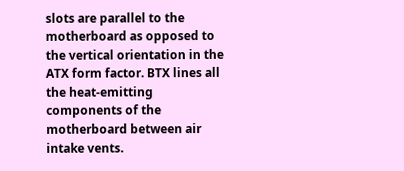slots are parallel to the motherboard as opposed to the vertical orientation in the ATX form factor. BTX lines all the heat-emitting components of the motherboard between air intake vents.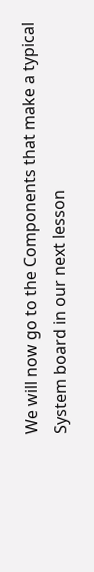We will now go to the Components that make a typical System board in our next lesson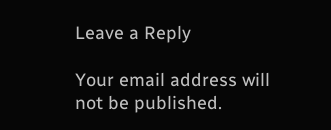Leave a Reply

Your email address will not be published.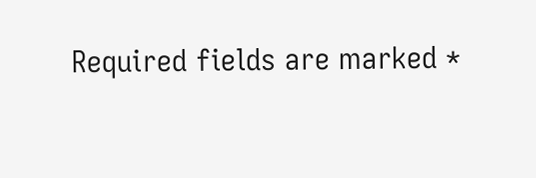Required fields are marked *